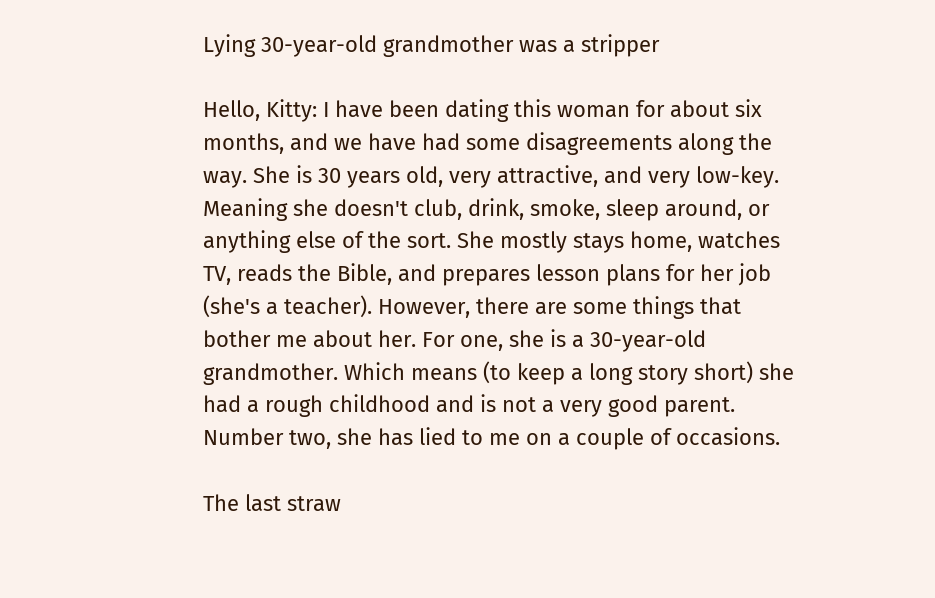Lying 30-year-old grandmother was a stripper

Hello, Kitty: I have been dating this woman for about six months, and we have had some disagreements along the way. She is 30 years old, very attractive, and very low-key. Meaning she doesn't club, drink, smoke, sleep around, or anything else of the sort. She mostly stays home, watches TV, reads the Bible, and prepares lesson plans for her job (she's a teacher). However, there are some things that bother me about her. For one, she is a 30-year-old grandmother. Which means (to keep a long story short) she had a rough childhood and is not a very good parent. Number two, she has lied to me on a couple of occasions.

The last straw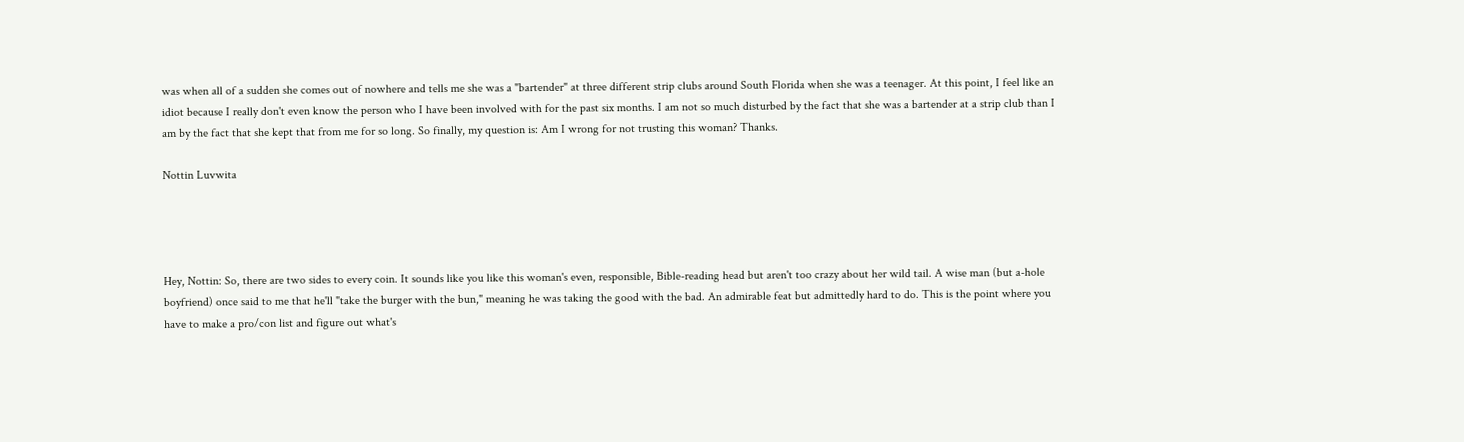was when all of a sudden she comes out of nowhere and tells me she was a "bartender" at three different strip clubs around South Florida when she was a teenager. At this point, I feel like an idiot because I really don't even know the person who I have been involved with for the past six months. I am not so much disturbed by the fact that she was a bartender at a strip club than I am by the fact that she kept that from me for so long. So finally, my question is: Am I wrong for not trusting this woman? Thanks.

Nottin Luvwita




Hey, Nottin: So, there are two sides to every coin. It sounds like you like this woman's even, responsible, Bible-reading head but aren't too crazy about her wild tail. A wise man (but a-hole boyfriend) once said to me that he'll "take the burger with the bun," meaning he was taking the good with the bad. An admirable feat but admittedly hard to do. This is the point where you have to make a pro/con list and figure out what's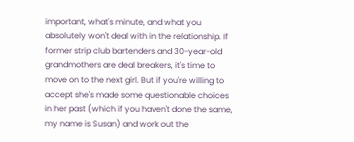important, what's minute, and what you absolutely won't deal with in the relationship. If former strip club bartenders and 30-year-old grandmothers are deal breakers, it's time to move on to the next girl. But if you're willing to accept she's made some questionable choices in her past (which if you haven't done the same, my name is Susan) and work out the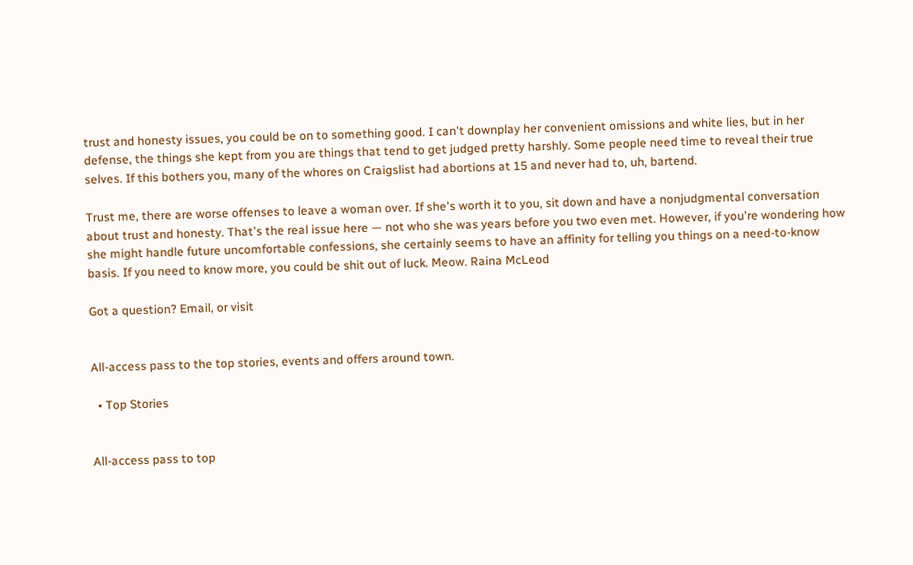trust and honesty issues, you could be on to something good. I can't downplay her convenient omissions and white lies, but in her defense, the things she kept from you are things that tend to get judged pretty harshly. Some people need time to reveal their true selves. If this bothers you, many of the whores on Craigslist had abortions at 15 and never had to, uh, bartend.

Trust me, there are worse offenses to leave a woman over. If she's worth it to you, sit down and have a nonjudgmental conversation about trust and honesty. That's the real issue here — not who she was years before you two even met. However, if you're wondering how she might handle future uncomfortable confessions, she certainly seems to have an affinity for telling you things on a need-to-know basis. If you need to know more, you could be shit out of luck. Meow. Raina McLeod

Got a question? Email, or visit


All-access pass to the top stories, events and offers around town.

  • Top Stories


All-access pass to top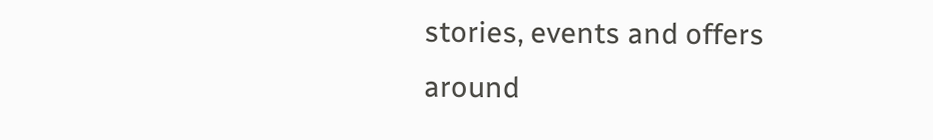stories, events and offers around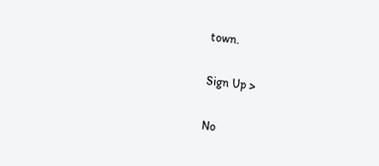town.

Sign Up >

No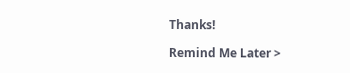Thanks!

Remind Me Later >